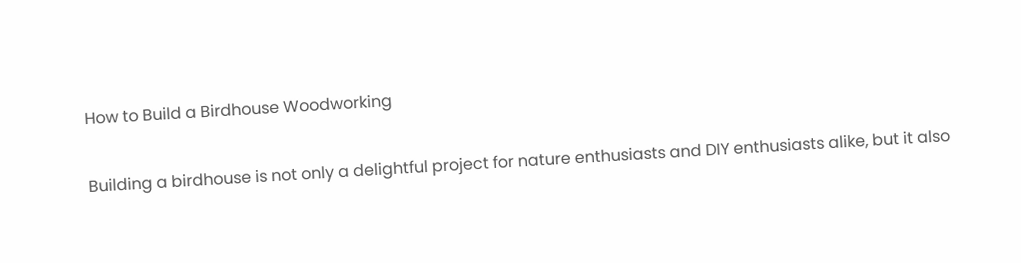How to Build a Birdhouse Woodworking

Building a birdhouse is not only a delightful project for nature enthusiasts and DIY enthusiasts alike, but it also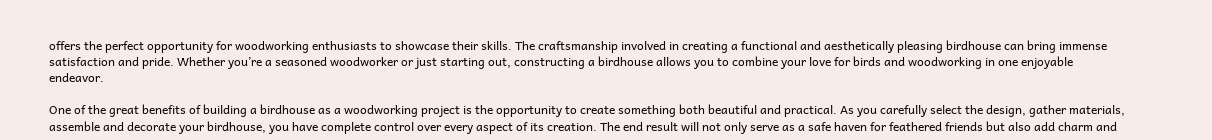offers the perfect opportunity for woodworking enthusiasts to showcase their skills. The craftsmanship involved in creating a functional and aesthetically pleasing birdhouse can bring immense satisfaction and pride. Whether you’re a seasoned woodworker or just starting out, constructing a birdhouse allows you to combine your love for birds and woodworking in one enjoyable endeavor.

One of the great benefits of building a birdhouse as a woodworking project is the opportunity to create something both beautiful and practical. As you carefully select the design, gather materials, assemble and decorate your birdhouse, you have complete control over every aspect of its creation. The end result will not only serve as a safe haven for feathered friends but also add charm and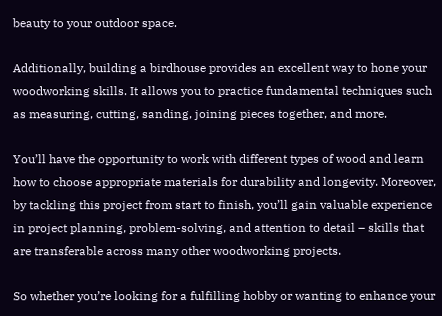beauty to your outdoor space.

Additionally, building a birdhouse provides an excellent way to hone your woodworking skills. It allows you to practice fundamental techniques such as measuring, cutting, sanding, joining pieces together, and more.

You’ll have the opportunity to work with different types of wood and learn how to choose appropriate materials for durability and longevity. Moreover, by tackling this project from start to finish, you’ll gain valuable experience in project planning, problem-solving, and attention to detail – skills that are transferable across many other woodworking projects.

So whether you’re looking for a fulfilling hobby or wanting to enhance your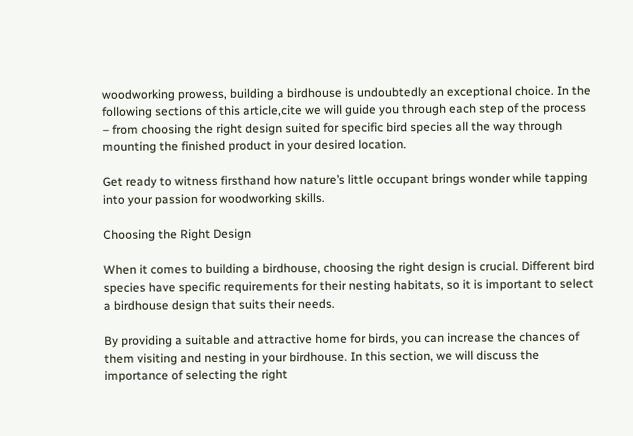woodworking prowess, building a birdhouse is undoubtedly an exceptional choice. In the following sections of this article,cite we will guide you through each step of the process – from choosing the right design suited for specific bird species all the way through mounting the finished product in your desired location.

Get ready to witness firsthand how nature’s little occupant brings wonder while tapping into your passion for woodworking skills.

Choosing the Right Design

When it comes to building a birdhouse, choosing the right design is crucial. Different bird species have specific requirements for their nesting habitats, so it is important to select a birdhouse design that suits their needs.

By providing a suitable and attractive home for birds, you can increase the chances of them visiting and nesting in your birdhouse. In this section, we will discuss the importance of selecting the right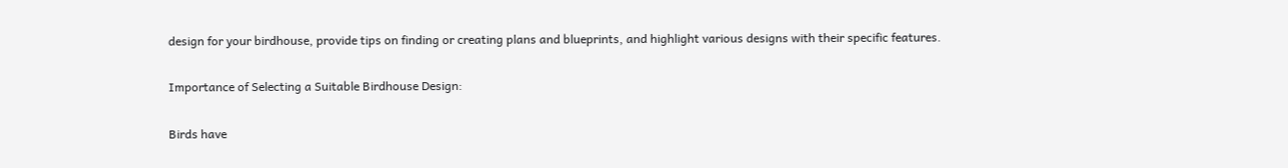design for your birdhouse, provide tips on finding or creating plans and blueprints, and highlight various designs with their specific features.

Importance of Selecting a Suitable Birdhouse Design:

Birds have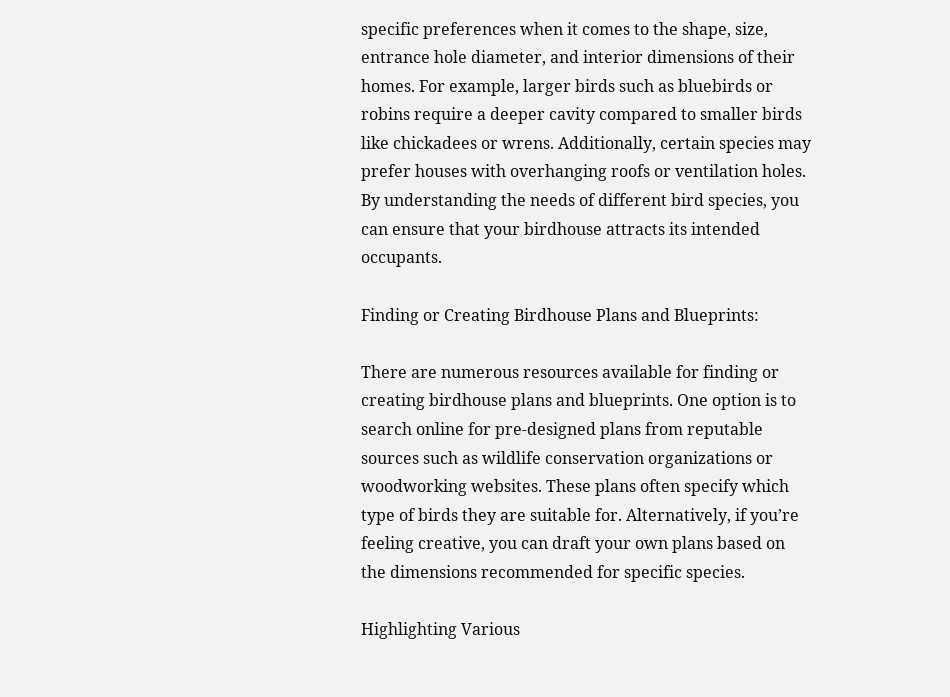specific preferences when it comes to the shape, size, entrance hole diameter, and interior dimensions of their homes. For example, larger birds such as bluebirds or robins require a deeper cavity compared to smaller birds like chickadees or wrens. Additionally, certain species may prefer houses with overhanging roofs or ventilation holes. By understanding the needs of different bird species, you can ensure that your birdhouse attracts its intended occupants.

Finding or Creating Birdhouse Plans and Blueprints:

There are numerous resources available for finding or creating birdhouse plans and blueprints. One option is to search online for pre-designed plans from reputable sources such as wildlife conservation organizations or woodworking websites. These plans often specify which type of birds they are suitable for. Alternatively, if you’re feeling creative, you can draft your own plans based on the dimensions recommended for specific species.

Highlighting Various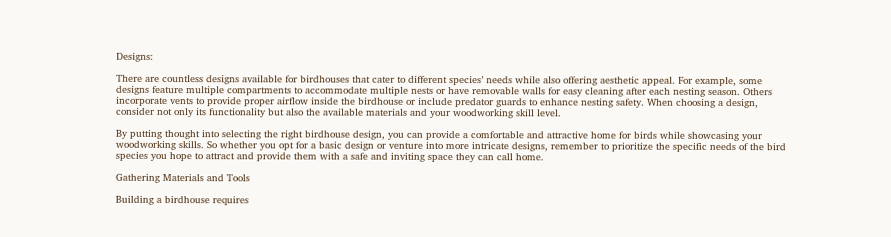Designs:

There are countless designs available for birdhouses that cater to different species’ needs while also offering aesthetic appeal. For example, some designs feature multiple compartments to accommodate multiple nests or have removable walls for easy cleaning after each nesting season. Others incorporate vents to provide proper airflow inside the birdhouse or include predator guards to enhance nesting safety. When choosing a design, consider not only its functionality but also the available materials and your woodworking skill level.

By putting thought into selecting the right birdhouse design, you can provide a comfortable and attractive home for birds while showcasing your woodworking skills. So whether you opt for a basic design or venture into more intricate designs, remember to prioritize the specific needs of the bird species you hope to attract and provide them with a safe and inviting space they can call home.

Gathering Materials and Tools

Building a birdhouse requires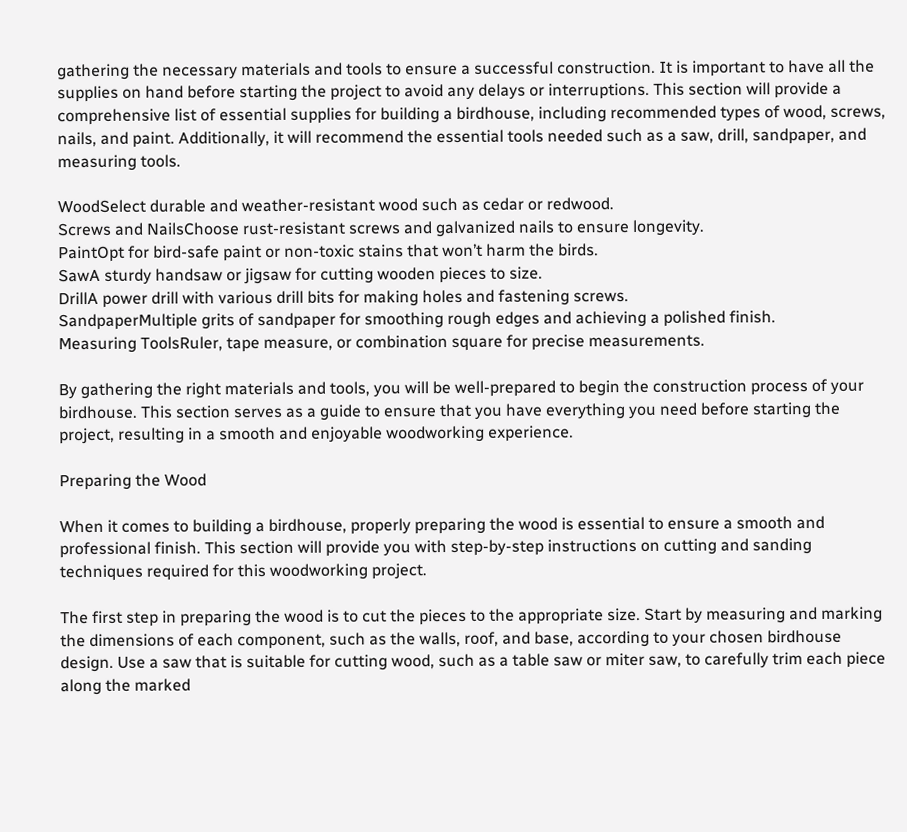gathering the necessary materials and tools to ensure a successful construction. It is important to have all the supplies on hand before starting the project to avoid any delays or interruptions. This section will provide a comprehensive list of essential supplies for building a birdhouse, including recommended types of wood, screws, nails, and paint. Additionally, it will recommend the essential tools needed such as a saw, drill, sandpaper, and measuring tools.

WoodSelect durable and weather-resistant wood such as cedar or redwood.
Screws and NailsChoose rust-resistant screws and galvanized nails to ensure longevity.
PaintOpt for bird-safe paint or non-toxic stains that won’t harm the birds.
SawA sturdy handsaw or jigsaw for cutting wooden pieces to size.
DrillA power drill with various drill bits for making holes and fastening screws.
SandpaperMultiple grits of sandpaper for smoothing rough edges and achieving a polished finish.
Measuring ToolsRuler, tape measure, or combination square for precise measurements.

By gathering the right materials and tools, you will be well-prepared to begin the construction process of your birdhouse. This section serves as a guide to ensure that you have everything you need before starting the project, resulting in a smooth and enjoyable woodworking experience.

Preparing the Wood

When it comes to building a birdhouse, properly preparing the wood is essential to ensure a smooth and professional finish. This section will provide you with step-by-step instructions on cutting and sanding techniques required for this woodworking project.

The first step in preparing the wood is to cut the pieces to the appropriate size. Start by measuring and marking the dimensions of each component, such as the walls, roof, and base, according to your chosen birdhouse design. Use a saw that is suitable for cutting wood, such as a table saw or miter saw, to carefully trim each piece along the marked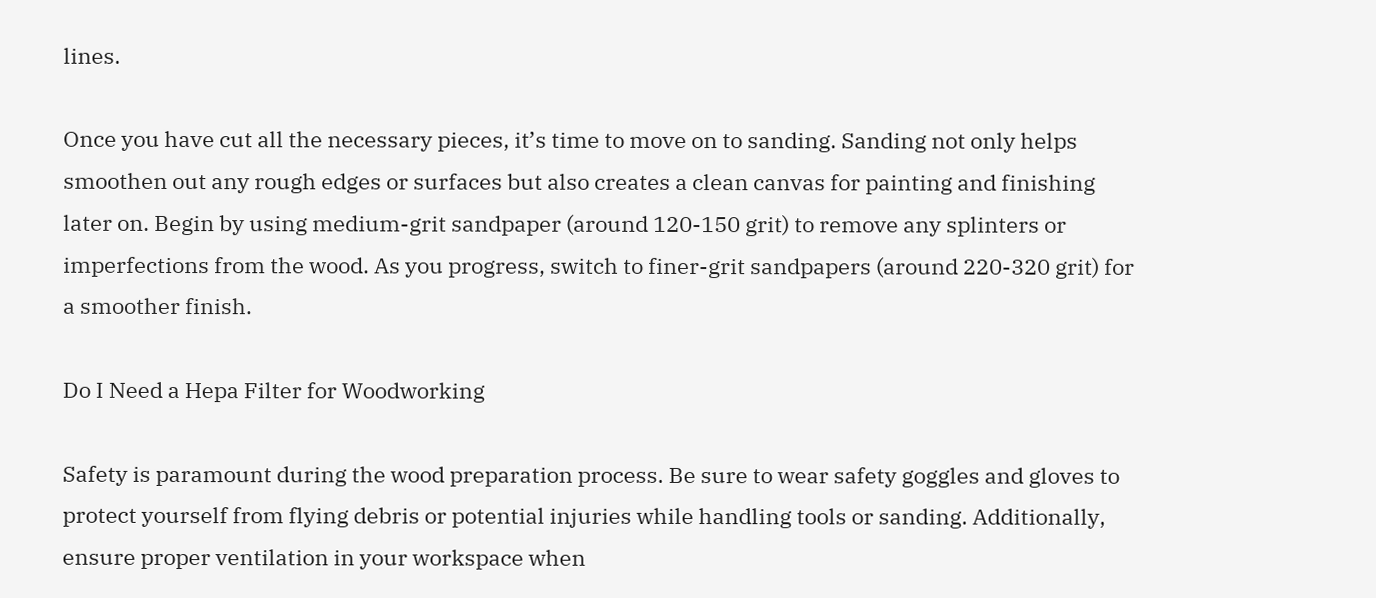lines.

Once you have cut all the necessary pieces, it’s time to move on to sanding. Sanding not only helps smoothen out any rough edges or surfaces but also creates a clean canvas for painting and finishing later on. Begin by using medium-grit sandpaper (around 120-150 grit) to remove any splinters or imperfections from the wood. As you progress, switch to finer-grit sandpapers (around 220-320 grit) for a smoother finish.

Do I Need a Hepa Filter for Woodworking

Safety is paramount during the wood preparation process. Be sure to wear safety goggles and gloves to protect yourself from flying debris or potential injuries while handling tools or sanding. Additionally, ensure proper ventilation in your workspace when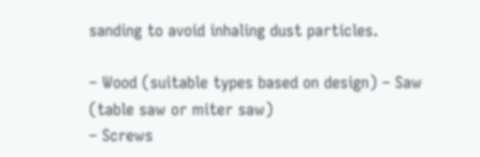sanding to avoid inhaling dust particles.

– Wood (suitable types based on design) – Saw (table saw or miter saw)
– Screws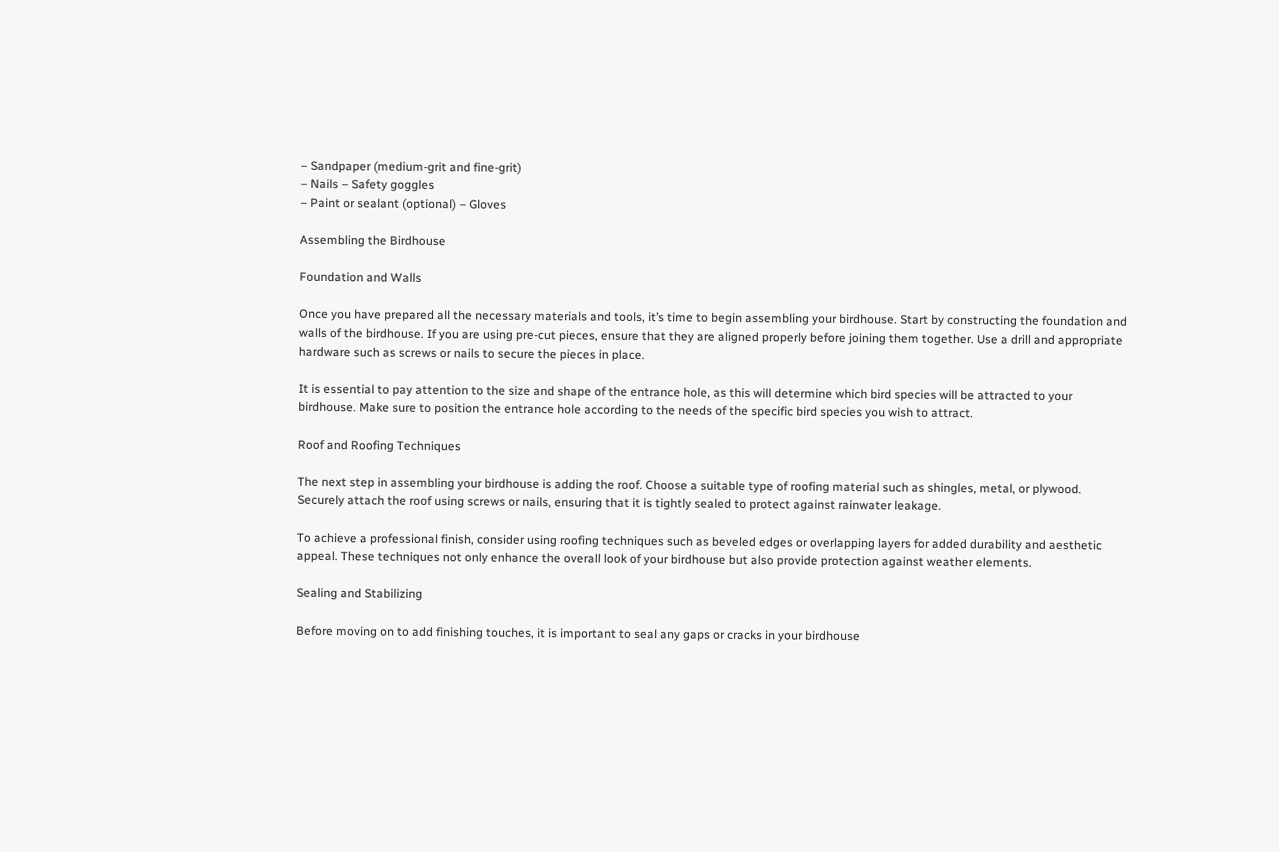– Sandpaper (medium-grit and fine-grit)
– Nails – Safety goggles
– Paint or sealant (optional) – Gloves

Assembling the Birdhouse

Foundation and Walls

Once you have prepared all the necessary materials and tools, it’s time to begin assembling your birdhouse. Start by constructing the foundation and walls of the birdhouse. If you are using pre-cut pieces, ensure that they are aligned properly before joining them together. Use a drill and appropriate hardware such as screws or nails to secure the pieces in place.

It is essential to pay attention to the size and shape of the entrance hole, as this will determine which bird species will be attracted to your birdhouse. Make sure to position the entrance hole according to the needs of the specific bird species you wish to attract.

Roof and Roofing Techniques

The next step in assembling your birdhouse is adding the roof. Choose a suitable type of roofing material such as shingles, metal, or plywood. Securely attach the roof using screws or nails, ensuring that it is tightly sealed to protect against rainwater leakage.

To achieve a professional finish, consider using roofing techniques such as beveled edges or overlapping layers for added durability and aesthetic appeal. These techniques not only enhance the overall look of your birdhouse but also provide protection against weather elements.

Sealing and Stabilizing

Before moving on to add finishing touches, it is important to seal any gaps or cracks in your birdhouse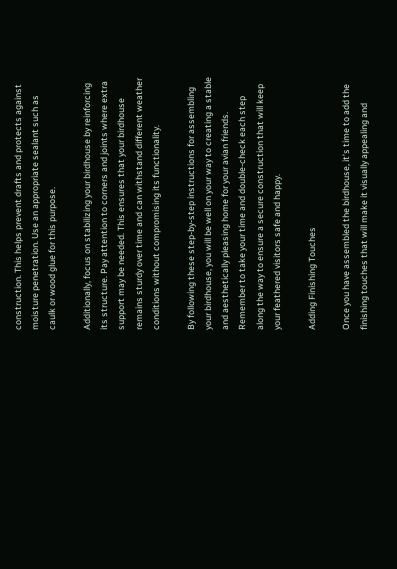construction. This helps prevent drafts and protects against moisture penetration. Use an appropriate sealant such as caulk or wood glue for this purpose.

Additionally, focus on stabilizing your birdhouse by reinforcing its structure. Pay attention to corners and joints where extra support may be needed. This ensures that your birdhouse remains sturdy over time and can withstand different weather conditions without compromising its functionality.

By following these step-by-step instructions for assembling your birdhouse, you will be well on your way to creating a stable and aesthetically pleasing home for your avian friends. Remember to take your time and double-check each step along the way to ensure a secure construction that will keep your feathered visitors safe and happy.

Adding Finishing Touches

Once you have assembled the birdhouse, it’s time to add the finishing touches that will make it visually appealing and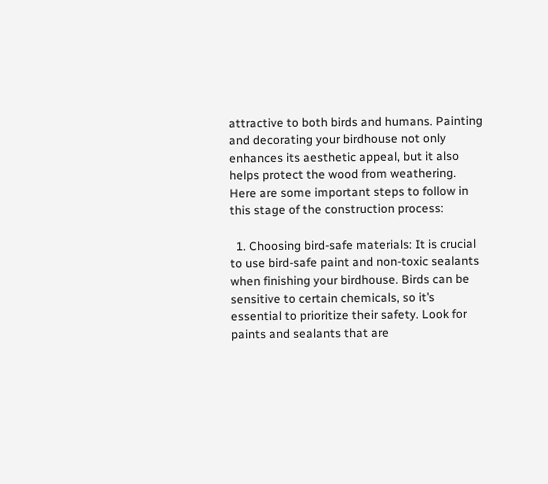attractive to both birds and humans. Painting and decorating your birdhouse not only enhances its aesthetic appeal, but it also helps protect the wood from weathering. Here are some important steps to follow in this stage of the construction process:

  1. Choosing bird-safe materials: It is crucial to use bird-safe paint and non-toxic sealants when finishing your birdhouse. Birds can be sensitive to certain chemicals, so it’s essential to prioritize their safety. Look for paints and sealants that are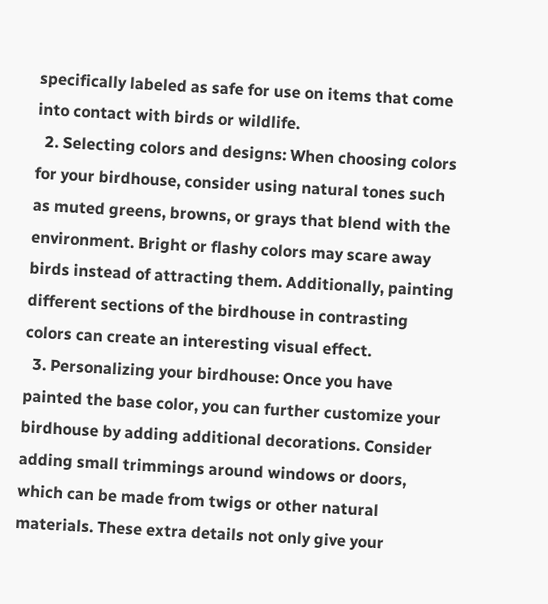specifically labeled as safe for use on items that come into contact with birds or wildlife.
  2. Selecting colors and designs: When choosing colors for your birdhouse, consider using natural tones such as muted greens, browns, or grays that blend with the environment. Bright or flashy colors may scare away birds instead of attracting them. Additionally, painting different sections of the birdhouse in contrasting colors can create an interesting visual effect.
  3. Personalizing your birdhouse: Once you have painted the base color, you can further customize your birdhouse by adding additional decorations. Consider adding small trimmings around windows or doors, which can be made from twigs or other natural materials. These extra details not only give your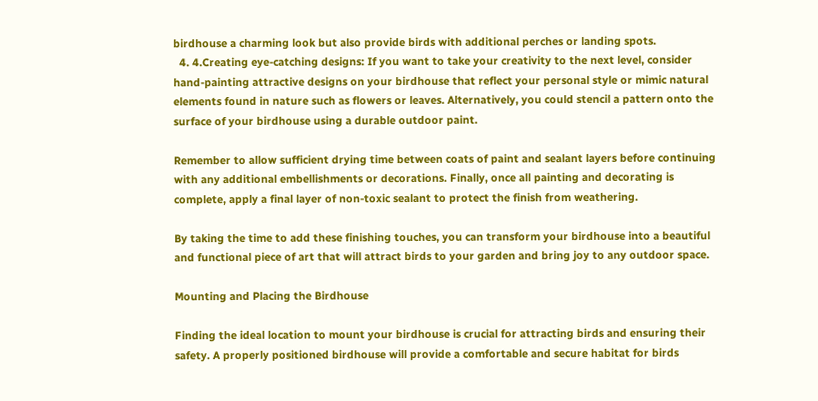birdhouse a charming look but also provide birds with additional perches or landing spots.
  4. 4.Creating eye-catching designs: If you want to take your creativity to the next level, consider hand-painting attractive designs on your birdhouse that reflect your personal style or mimic natural elements found in nature such as flowers or leaves. Alternatively, you could stencil a pattern onto the surface of your birdhouse using a durable outdoor paint.

Remember to allow sufficient drying time between coats of paint and sealant layers before continuing with any additional embellishments or decorations. Finally, once all painting and decorating is complete, apply a final layer of non-toxic sealant to protect the finish from weathering.

By taking the time to add these finishing touches, you can transform your birdhouse into a beautiful and functional piece of art that will attract birds to your garden and bring joy to any outdoor space.

Mounting and Placing the Birdhouse

Finding the ideal location to mount your birdhouse is crucial for attracting birds and ensuring their safety. A properly positioned birdhouse will provide a comfortable and secure habitat for birds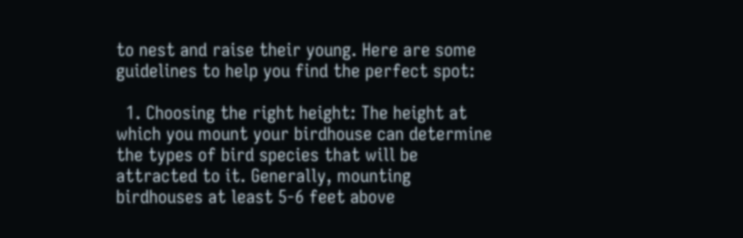to nest and raise their young. Here are some guidelines to help you find the perfect spot:

  1. Choosing the right height: The height at which you mount your birdhouse can determine the types of bird species that will be attracted to it. Generally, mounting birdhouses at least 5-6 feet above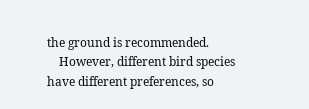the ground is recommended.
    However, different bird species have different preferences, so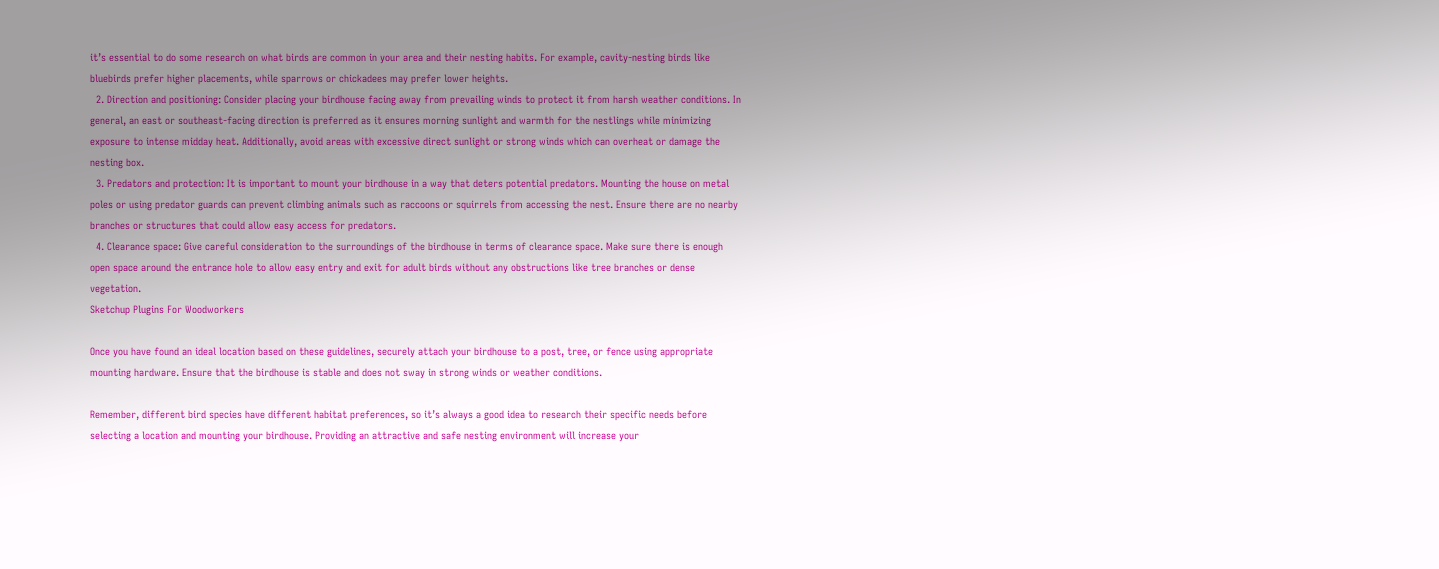it’s essential to do some research on what birds are common in your area and their nesting habits. For example, cavity-nesting birds like bluebirds prefer higher placements, while sparrows or chickadees may prefer lower heights.
  2. Direction and positioning: Consider placing your birdhouse facing away from prevailing winds to protect it from harsh weather conditions. In general, an east or southeast-facing direction is preferred as it ensures morning sunlight and warmth for the nestlings while minimizing exposure to intense midday heat. Additionally, avoid areas with excessive direct sunlight or strong winds which can overheat or damage the nesting box.
  3. Predators and protection: It is important to mount your birdhouse in a way that deters potential predators. Mounting the house on metal poles or using predator guards can prevent climbing animals such as raccoons or squirrels from accessing the nest. Ensure there are no nearby branches or structures that could allow easy access for predators.
  4. Clearance space: Give careful consideration to the surroundings of the birdhouse in terms of clearance space. Make sure there is enough open space around the entrance hole to allow easy entry and exit for adult birds without any obstructions like tree branches or dense vegetation.
Sketchup Plugins For Woodworkers

Once you have found an ideal location based on these guidelines, securely attach your birdhouse to a post, tree, or fence using appropriate mounting hardware. Ensure that the birdhouse is stable and does not sway in strong winds or weather conditions.

Remember, different bird species have different habitat preferences, so it’s always a good idea to research their specific needs before selecting a location and mounting your birdhouse. Providing an attractive and safe nesting environment will increase your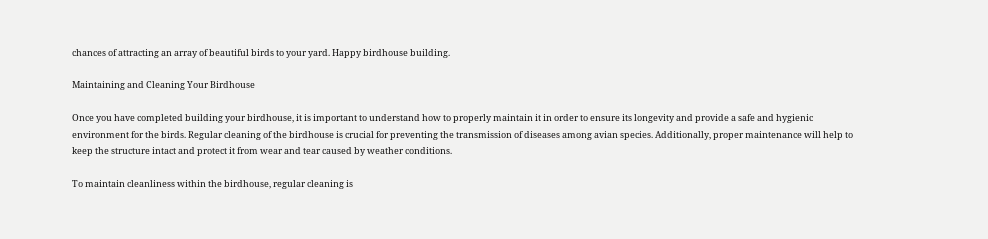chances of attracting an array of beautiful birds to your yard. Happy birdhouse building.

Maintaining and Cleaning Your Birdhouse

Once you have completed building your birdhouse, it is important to understand how to properly maintain it in order to ensure its longevity and provide a safe and hygienic environment for the birds. Regular cleaning of the birdhouse is crucial for preventing the transmission of diseases among avian species. Additionally, proper maintenance will help to keep the structure intact and protect it from wear and tear caused by weather conditions.

To maintain cleanliness within the birdhouse, regular cleaning is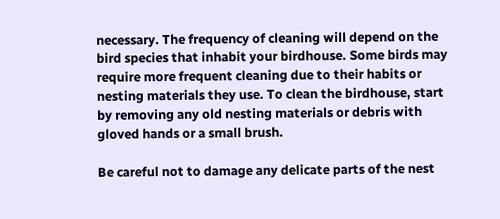necessary. The frequency of cleaning will depend on the bird species that inhabit your birdhouse. Some birds may require more frequent cleaning due to their habits or nesting materials they use. To clean the birdhouse, start by removing any old nesting materials or debris with gloved hands or a small brush.

Be careful not to damage any delicate parts of the nest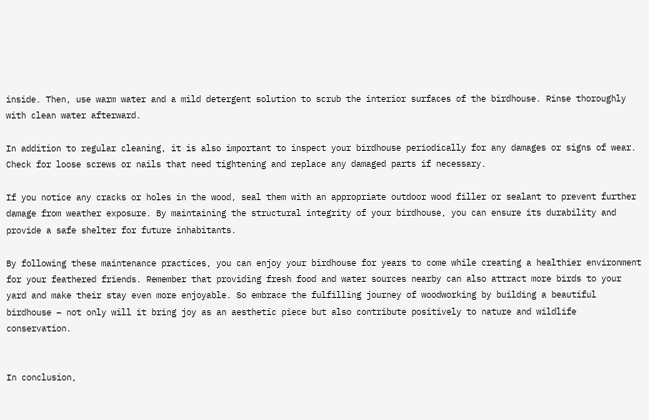inside. Then, use warm water and a mild detergent solution to scrub the interior surfaces of the birdhouse. Rinse thoroughly with clean water afterward.

In addition to regular cleaning, it is also important to inspect your birdhouse periodically for any damages or signs of wear. Check for loose screws or nails that need tightening and replace any damaged parts if necessary.

If you notice any cracks or holes in the wood, seal them with an appropriate outdoor wood filler or sealant to prevent further damage from weather exposure. By maintaining the structural integrity of your birdhouse, you can ensure its durability and provide a safe shelter for future inhabitants.

By following these maintenance practices, you can enjoy your birdhouse for years to come while creating a healthier environment for your feathered friends. Remember that providing fresh food and water sources nearby can also attract more birds to your yard and make their stay even more enjoyable. So embrace the fulfilling journey of woodworking by building a beautiful birdhouse – not only will it bring joy as an aesthetic piece but also contribute positively to nature and wildlife conservation.


In conclusion,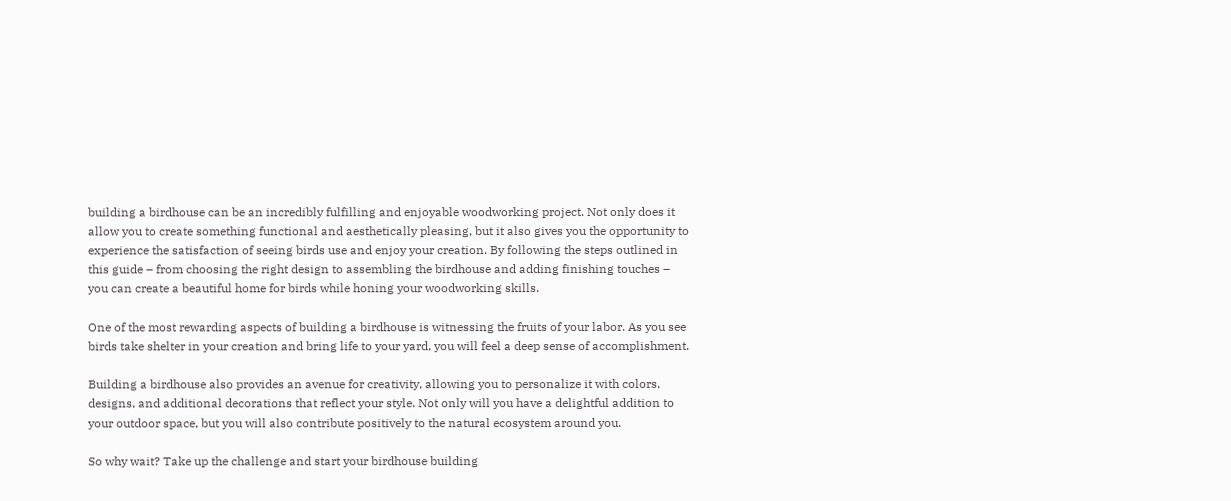building a birdhouse can be an incredibly fulfilling and enjoyable woodworking project. Not only does it allow you to create something functional and aesthetically pleasing, but it also gives you the opportunity to experience the satisfaction of seeing birds use and enjoy your creation. By following the steps outlined in this guide – from choosing the right design to assembling the birdhouse and adding finishing touches – you can create a beautiful home for birds while honing your woodworking skills.

One of the most rewarding aspects of building a birdhouse is witnessing the fruits of your labor. As you see birds take shelter in your creation and bring life to your yard, you will feel a deep sense of accomplishment.

Building a birdhouse also provides an avenue for creativity, allowing you to personalize it with colors, designs, and additional decorations that reflect your style. Not only will you have a delightful addition to your outdoor space, but you will also contribute positively to the natural ecosystem around you.

So why wait? Take up the challenge and start your birdhouse building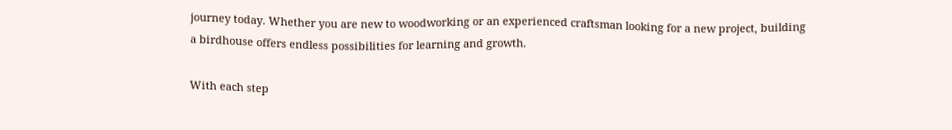journey today. Whether you are new to woodworking or an experienced craftsman looking for a new project, building a birdhouse offers endless possibilities for learning and growth.

With each step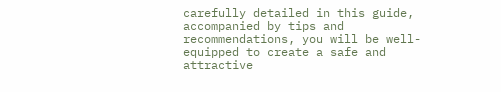carefully detailed in this guide, accompanied by tips and recommendations, you will be well-equipped to create a safe and attractive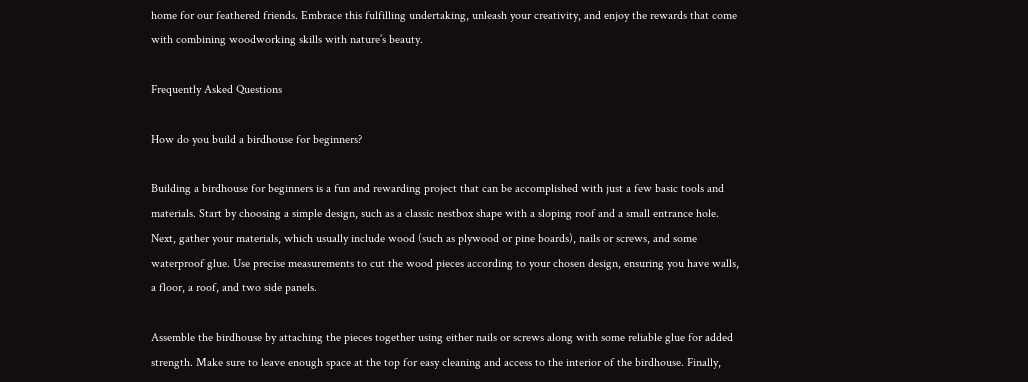home for our feathered friends. Embrace this fulfilling undertaking, unleash your creativity, and enjoy the rewards that come with combining woodworking skills with nature’s beauty.

Frequently Asked Questions

How do you build a birdhouse for beginners?

Building a birdhouse for beginners is a fun and rewarding project that can be accomplished with just a few basic tools and materials. Start by choosing a simple design, such as a classic nestbox shape with a sloping roof and a small entrance hole. Next, gather your materials, which usually include wood (such as plywood or pine boards), nails or screws, and some waterproof glue. Use precise measurements to cut the wood pieces according to your chosen design, ensuring you have walls, a floor, a roof, and two side panels.

Assemble the birdhouse by attaching the pieces together using either nails or screws along with some reliable glue for added strength. Make sure to leave enough space at the top for easy cleaning and access to the interior of the birdhouse. Finally,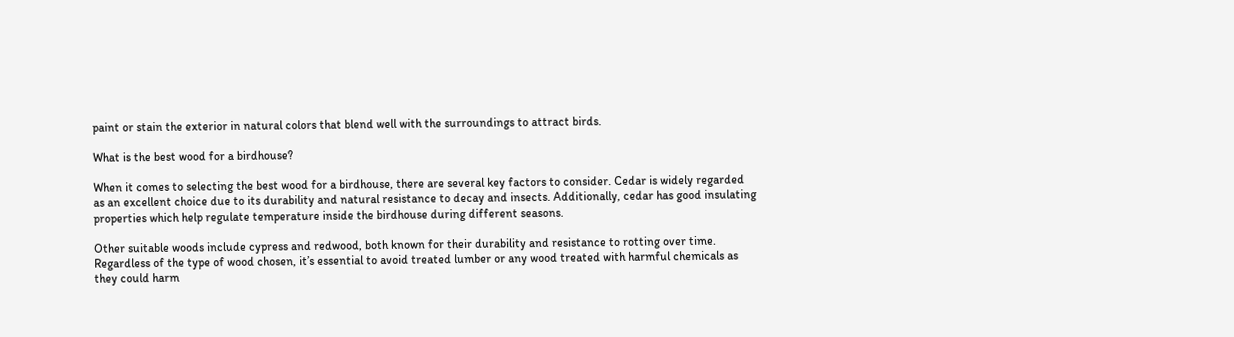paint or stain the exterior in natural colors that blend well with the surroundings to attract birds.

What is the best wood for a birdhouse?

When it comes to selecting the best wood for a birdhouse, there are several key factors to consider. Cedar is widely regarded as an excellent choice due to its durability and natural resistance to decay and insects. Additionally, cedar has good insulating properties which help regulate temperature inside the birdhouse during different seasons.

Other suitable woods include cypress and redwood, both known for their durability and resistance to rotting over time. Regardless of the type of wood chosen, it’s essential to avoid treated lumber or any wood treated with harmful chemicals as they could harm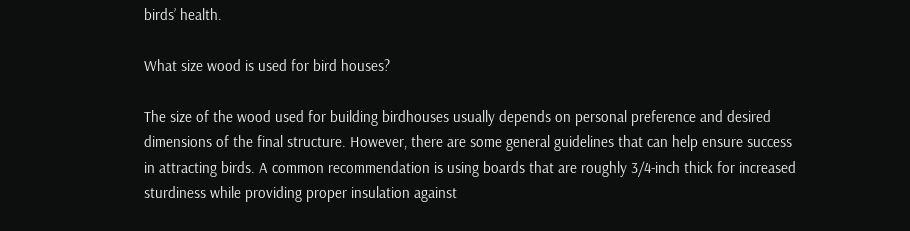birds’ health.

What size wood is used for bird houses?

The size of the wood used for building birdhouses usually depends on personal preference and desired dimensions of the final structure. However, there are some general guidelines that can help ensure success in attracting birds. A common recommendation is using boards that are roughly 3/4-inch thick for increased sturdiness while providing proper insulation against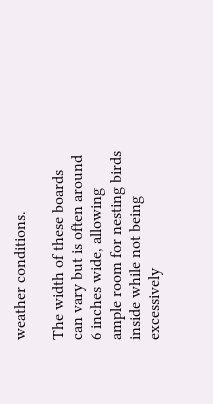weather conditions.

The width of these boards can vary but is often around 6 inches wide, allowing ample room for nesting birds inside while not being excessively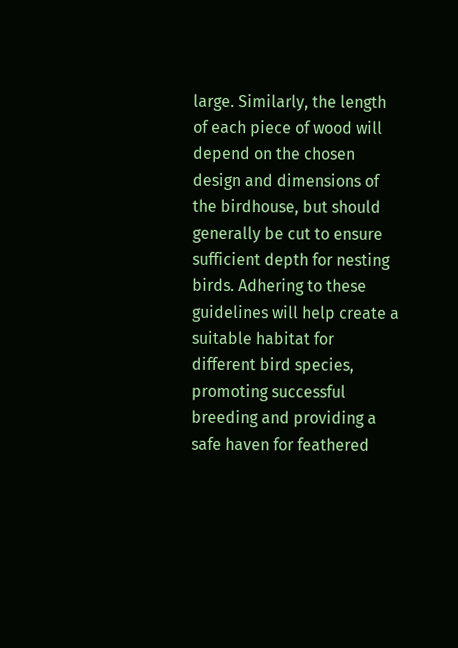large. Similarly, the length of each piece of wood will depend on the chosen design and dimensions of the birdhouse, but should generally be cut to ensure sufficient depth for nesting birds. Adhering to these guidelines will help create a suitable habitat for different bird species, promoting successful breeding and providing a safe haven for feathered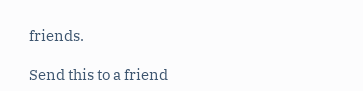friends.

Send this to a friend